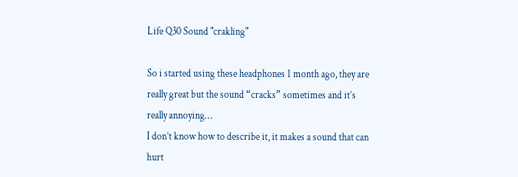Life Q30 Sound "crakling"

So i started using these headphones 1 month ago, they are really great but the sound “cracks” sometimes and it’s really annoying…
I don’t know how to describe it, it makes a sound that can hurt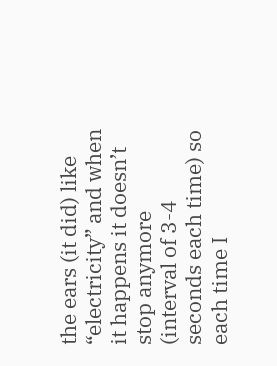the ears (it did) like “electricity” and when it happens it doesn’t stop anymore (interval of 3-4 seconds each time) so each time I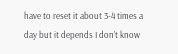have to reset it about 3-4 times a day but it depends I don’t know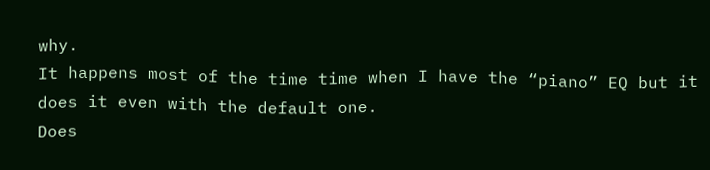why.
It happens most of the time time when I have the “piano” EQ but it does it even with the default one.
Does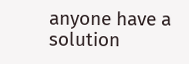anyone have a solution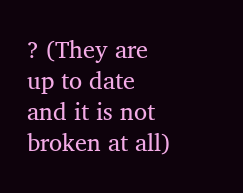? (They are up to date and it is not broken at all)